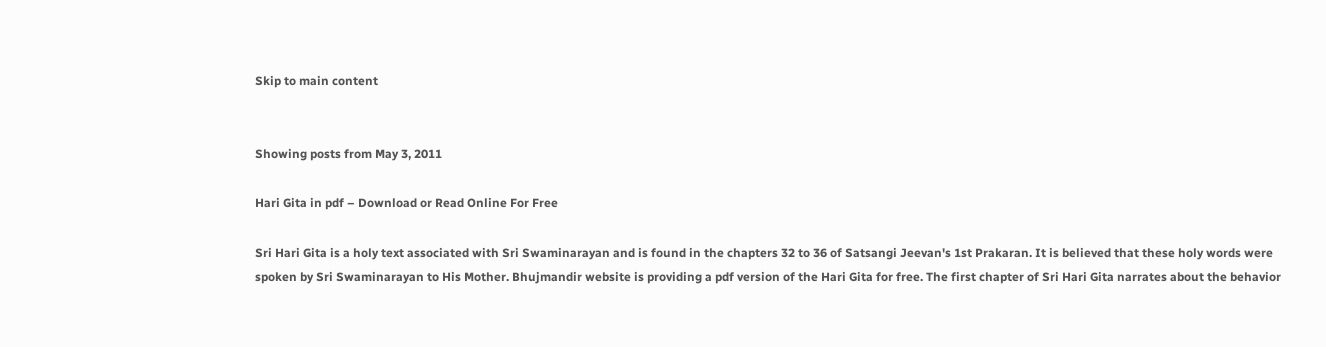Skip to main content


Showing posts from May 3, 2011

Hari Gita in pdf – Download or Read Online For Free

Sri Hari Gita is a holy text associated with Sri Swaminarayan and is found in the chapters 32 to 36 of Satsangi Jeevan's 1st Prakaran. It is believed that these holy words were spoken by Sri Swaminarayan to His Mother. Bhujmandir website is providing a pdf version of the Hari Gita for free. The first chapter of Sri Hari Gita narrates about the behavior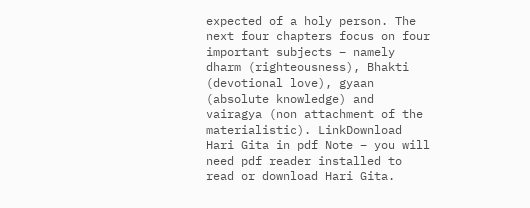expected of a holy person. The next four chapters focus on four important subjects – namely dharm (righteousness), Bhakti (devotional love), gyaan (absolute knowledge) and vairagya (non attachment of the materialistic). LinkDownload Hari Gita in pdf Note – you will need pdf reader installed to read or download Hari Gita.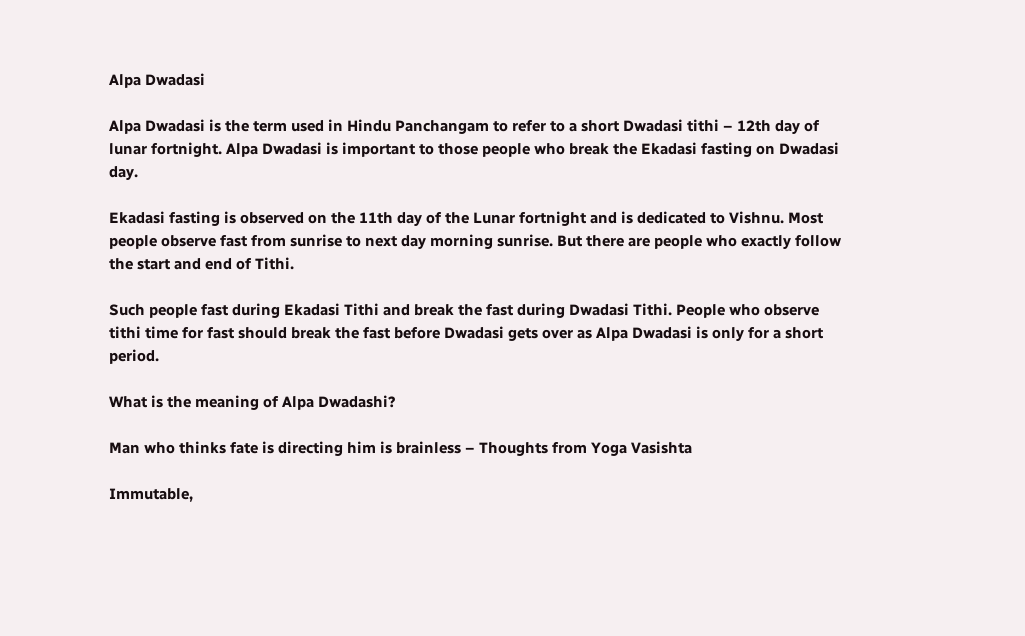Alpa Dwadasi

Alpa Dwadasi is the term used in Hindu Panchangam to refer to a short Dwadasi tithi – 12th day of lunar fortnight. Alpa Dwadasi is important to those people who break the Ekadasi fasting on Dwadasi day.

Ekadasi fasting is observed on the 11th day of the Lunar fortnight and is dedicated to Vishnu. Most people observe fast from sunrise to next day morning sunrise. But there are people who exactly follow the start and end of Tithi.

Such people fast during Ekadasi Tithi and break the fast during Dwadasi Tithi. People who observe tithi time for fast should break the fast before Dwadasi gets over as Alpa Dwadasi is only for a short period.

What is the meaning of Alpa Dwadashi?

Man who thinks fate is directing him is brainless – Thoughts from Yoga Vasishta

Immutable,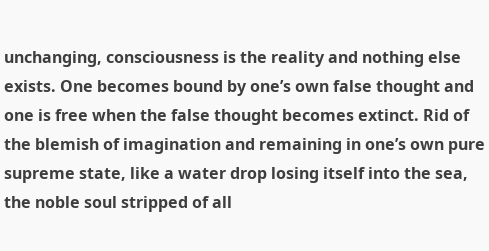unchanging, consciousness is the reality and nothing else exists. One becomes bound by one’s own false thought and one is free when the false thought becomes extinct. Rid of the blemish of imagination and remaining in one’s own pure supreme state, like a water drop losing itself into the sea, the noble soul stripped of all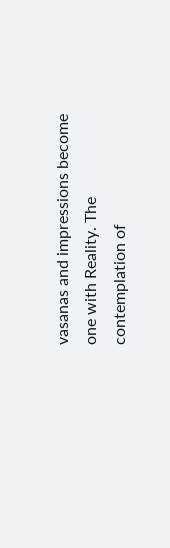vasanas and impressions become one with Reality. The contemplation of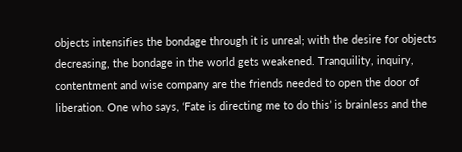objects intensifies the bondage through it is unreal; with the desire for objects decreasing, the bondage in the world gets weakened. Tranquility, inquiry, contentment and wise company are the friends needed to open the door of liberation. One who says, ‘Fate is directing me to do this’ is brainless and the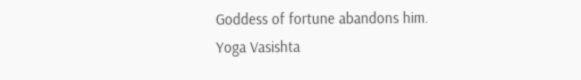Goddess of fortune abandons him.
Yoga Vasishta